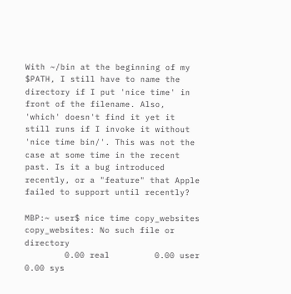With ~/bin at the beginning of my $PATH, I still have to name the directory if I put 'nice time' in front of the filename. Also, 'which' doesn't find it yet it still runs if I invoke it without 'nice time bin/'. This was not the case at some time in the recent past. Is it a bug introduced recently, or a "feature" that Apple failed to support until recently?

MBP:~ user$ nice time copy_websites
copy_websites: No such file or directory
        0.00 real         0.00 user         0.00 sys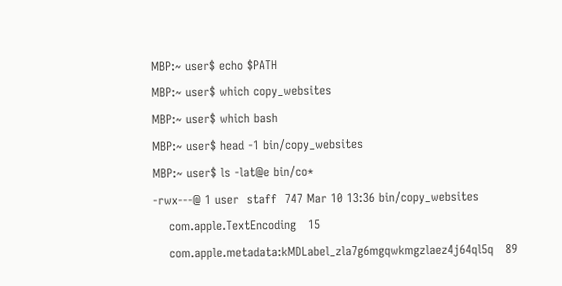MBP:~ user$ echo $PATH
MBP:~ user$ which copy_websites
MBP:~ user$ which bash
MBP:~ user$ head -1 bin/copy_websites
MBP:~ user$ ls -lat@e bin/co*
-rwx---@ 1 user  staff  747 Mar 10 13:36 bin/copy_websites
    com.apple.TextEncoding   15
    com.apple.metadata:kMDLabel_zla7g6mgqwkmgzlaez4j64ql5q   89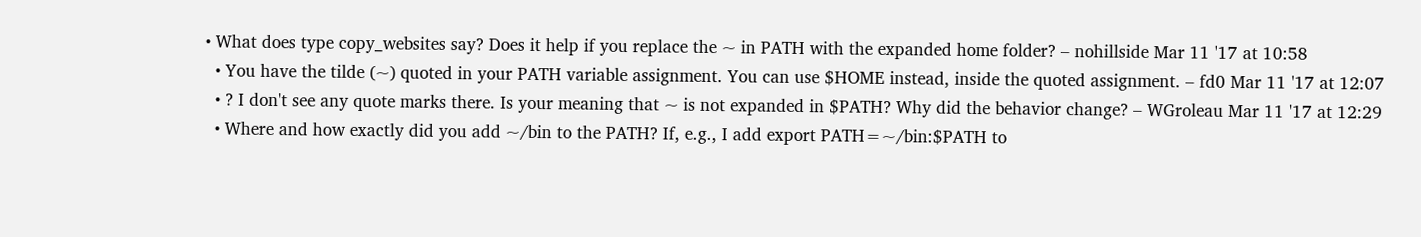• What does type copy_websites say? Does it help if you replace the ~ in PATH with the expanded home folder? – nohillside Mar 11 '17 at 10:58
  • You have the tilde (~) quoted in your PATH variable assignment. You can use $HOME instead, inside the quoted assignment. – fd0 Mar 11 '17 at 12:07
  • ? I don't see any quote marks there. Is your meaning that ~ is not expanded in $PATH? Why did the behavior change? – WGroleau Mar 11 '17 at 12:29
  • Where and how exactly did you add ~/bin to the PATH? If, e.g., I add export PATH=~/bin:$PATH to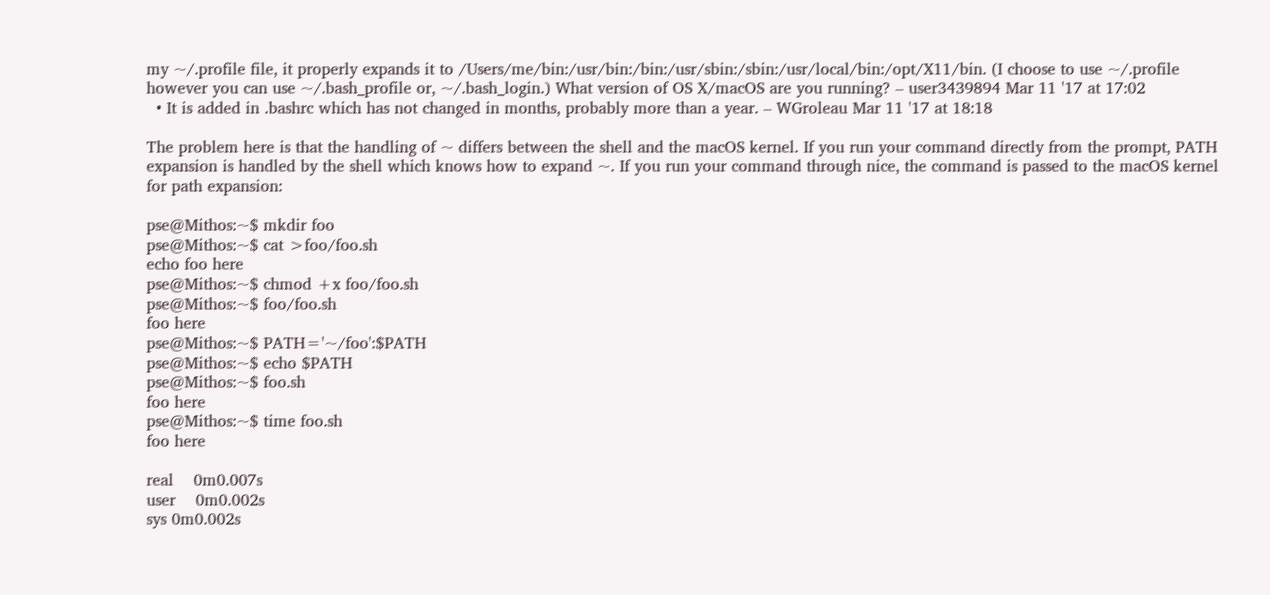my ~/.profile file, it properly expands it to /Users/me/bin:/usr/bin:/bin:/usr/sbin:/sbin:/usr/local/bin:/opt/X11/bin. (I choose to use ~/.profile however you can use ~/.bash_profile or, ~/.bash_login.) What version of OS X/macOS are you running? – user3439894 Mar 11 '17 at 17:02
  • It is added in .bashrc which has not changed in months, probably more than a year. – WGroleau Mar 11 '17 at 18:18

The problem here is that the handling of ~ differs between the shell and the macOS kernel. If you run your command directly from the prompt, PATH expansion is handled by the shell which knows how to expand ~. If you run your command through nice, the command is passed to the macOS kernel for path expansion:

pse@Mithos:~$ mkdir foo
pse@Mithos:~$ cat >foo/foo.sh
echo foo here
pse@Mithos:~$ chmod +x foo/foo.sh
pse@Mithos:~$ foo/foo.sh
foo here
pse@Mithos:~$ PATH='~/foo':$PATH
pse@Mithos:~$ echo $PATH
pse@Mithos:~$ foo.sh
foo here
pse@Mithos:~$ time foo.sh
foo here

real    0m0.007s
user    0m0.002s
sys 0m0.002s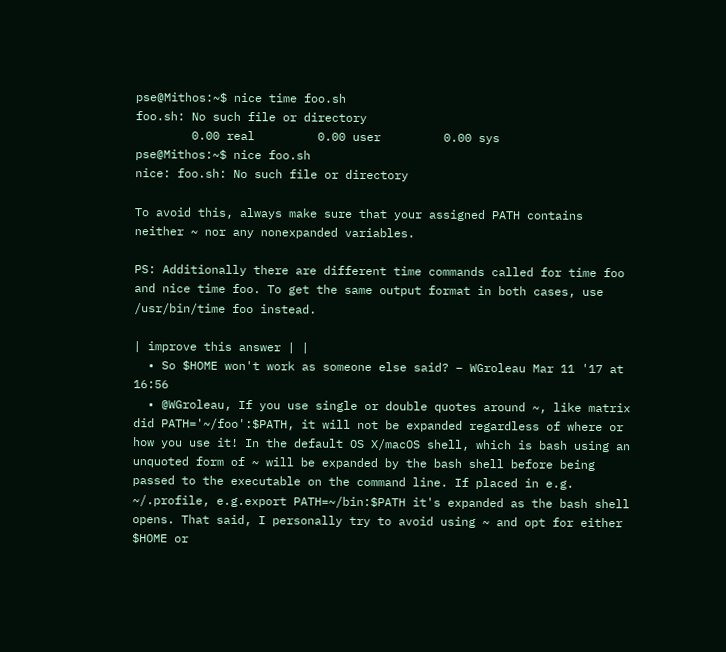pse@Mithos:~$ nice time foo.sh
foo.sh: No such file or directory
        0.00 real         0.00 user         0.00 sys
pse@Mithos:~$ nice foo.sh
nice: foo.sh: No such file or directory

To avoid this, always make sure that your assigned PATH contains neither ~ nor any nonexpanded variables.

PS: Additionally there are different time commands called for time foo and nice time foo. To get the same output format in both cases, use /usr/bin/time foo instead.

| improve this answer | |
  • So $HOME won't work as someone else said? – WGroleau Mar 11 '17 at 16:56
  • @WGroleau, If you use single or double quotes around ~, like matrix did PATH='~/foo':$PATH, it will not be expanded regardless of where or how you use it! In the default OS X/macOS shell, which is bash using an unquoted form of ~ will be expanded by the bash shell before being passed to the executable on the command line. If placed in e.g. ~/.profile, e.g.export PATH=~/bin:$PATH it's expanded as the bash shell opens. That said, I personally try to avoid using ~ and opt for either $HOME or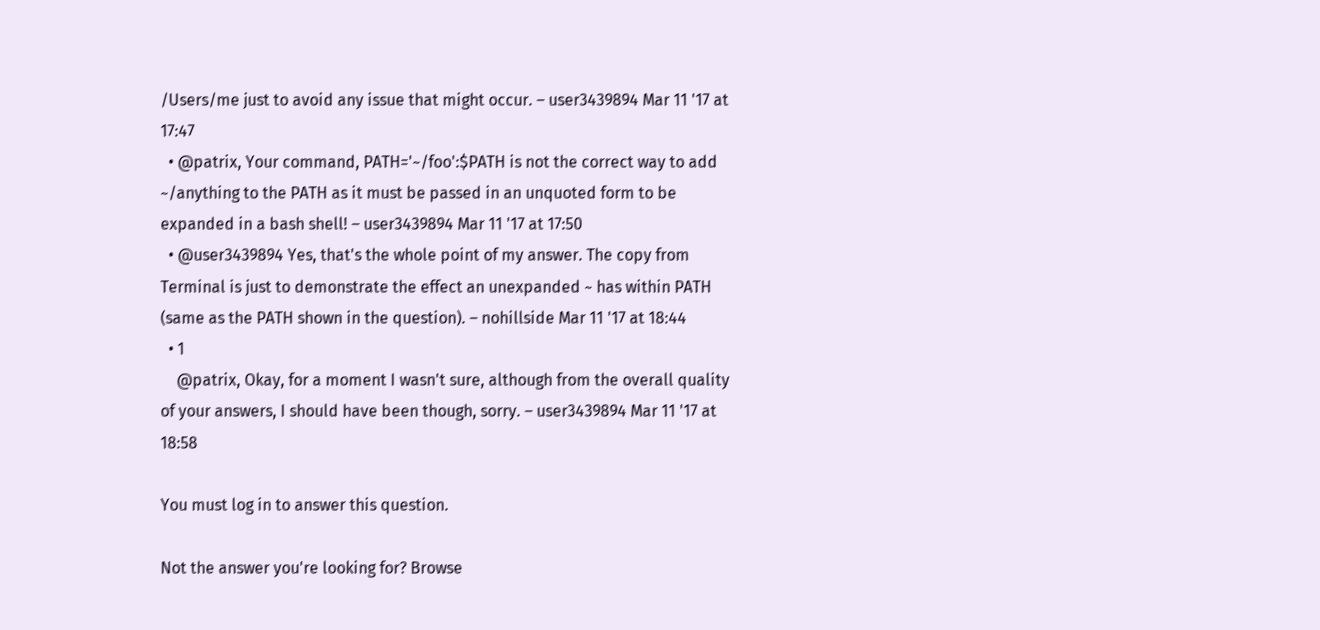/Users/me just to avoid any issue that might occur. – user3439894 Mar 11 '17 at 17:47
  • @patrix, Your command, PATH='~/foo':$PATH is not the correct way to add ~/anything to the PATH as it must be passed in an unquoted form to be expanded in a bash shell! – user3439894 Mar 11 '17 at 17:50
  • @user3439894 Yes, that's the whole point of my answer. The copy from Terminal is just to demonstrate the effect an unexpanded ~ has within PATH (same as the PATH shown in the question). – nohillside Mar 11 '17 at 18:44
  • 1
    @patrix, Okay, for a moment I wasn't sure, although from the overall quality of your answers, I should have been though, sorry. – user3439894 Mar 11 '17 at 18:58

You must log in to answer this question.

Not the answer you're looking for? Browse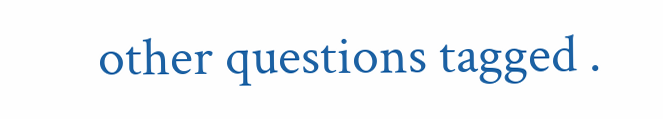other questions tagged .